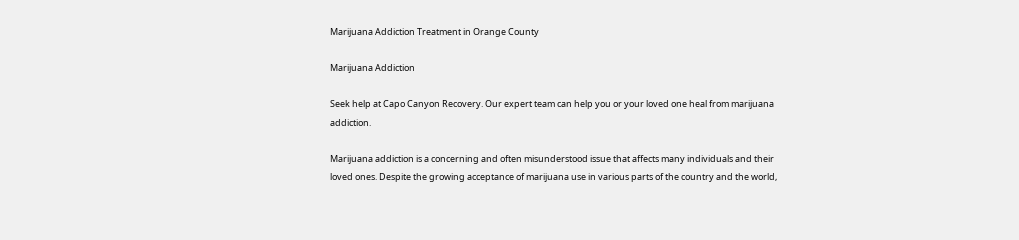Marijuana Addiction Treatment in Orange County

Marijuana Addiction

Seek help at Capo Canyon Recovery. Our expert team can help you or your loved one heal from marijuana addiction.

Marijuana addiction is a concerning and often misunderstood issue that affects many individuals and their loved ones. Despite the growing acceptance of marijuana use in various parts of the country and the world,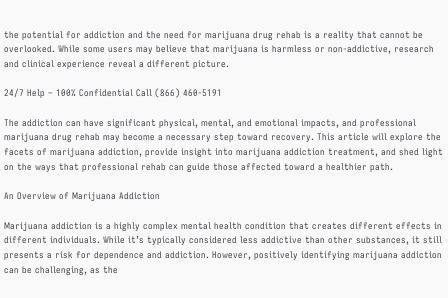the potential for addiction and the need for marijuana drug rehab is a reality that cannot be overlooked. While some users may believe that marijuana is harmless or non-addictive, research and clinical experience reveal a different picture.

24/7 Help – 100% Confidential Call (866) 460-5191

The addiction can have significant physical, mental, and emotional impacts, and professional marijuana drug rehab may become a necessary step toward recovery. This article will explore the facets of marijuana addiction, provide insight into marijuana addiction treatment, and shed light on the ways that professional rehab can guide those affected toward a healthier path.

An Overview of Marijuana Addiction

Marijuana addiction is a highly complex mental health condition that creates different effects in different individuals. While it’s typically considered less addictive than other substances, it still presents a risk for dependence and addiction. However, positively identifying marijuana addiction can be challenging, as the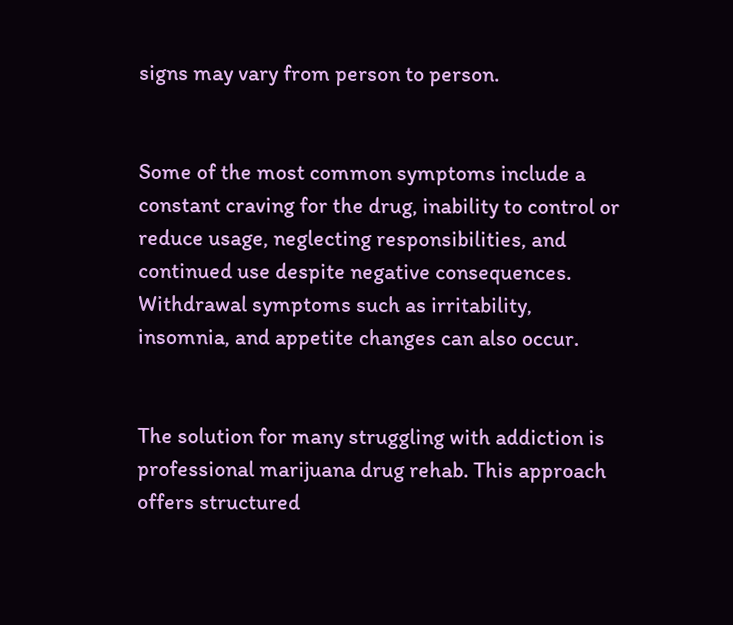signs may vary from person to person.


Some of the most common symptoms include a constant craving for the drug, inability to control or reduce usage, neglecting responsibilities, and continued use despite negative consequences. Withdrawal symptoms such as irritability, insomnia, and appetite changes can also occur.


The solution for many struggling with addiction is professional marijuana drug rehab. This approach offers structured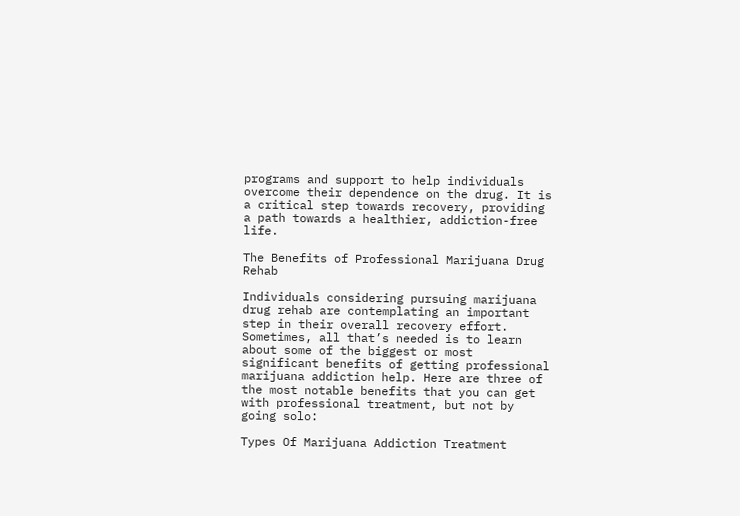programs and support to help individuals overcome their dependence on the drug. It is a critical step towards recovery, providing a path towards a healthier, addiction-free life.

The Benefits of Professional Marijuana Drug Rehab

Individuals considering pursuing marijuana drug rehab are contemplating an important step in their overall recovery effort. Sometimes, all that’s needed is to learn about some of the biggest or most significant benefits of getting professional marijuana addiction help. Here are three of the most notable benefits that you can get with professional treatment, but not by going solo:

Types Of Marijuana Addiction Treatment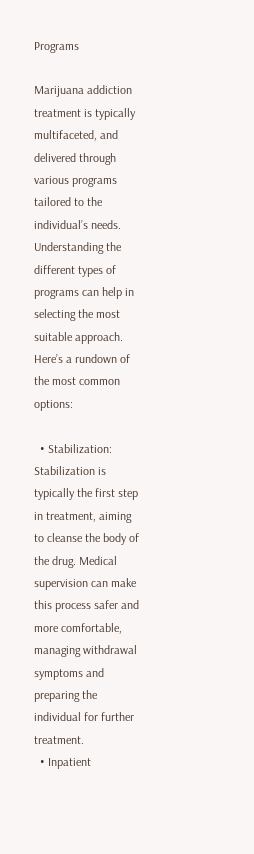Programs

Marijuana addiction treatment is typically multifaceted, and delivered through various programs tailored to the individual’s needs. Understanding the different types of programs can help in selecting the most suitable approach. Here’s a rundown of the most common options:

  • Stabilization: Stabilization is typically the first step in treatment, aiming to cleanse the body of the drug. Medical supervision can make this process safer and more comfortable, managing withdrawal symptoms and preparing the individual for further treatment.
  • Inpatient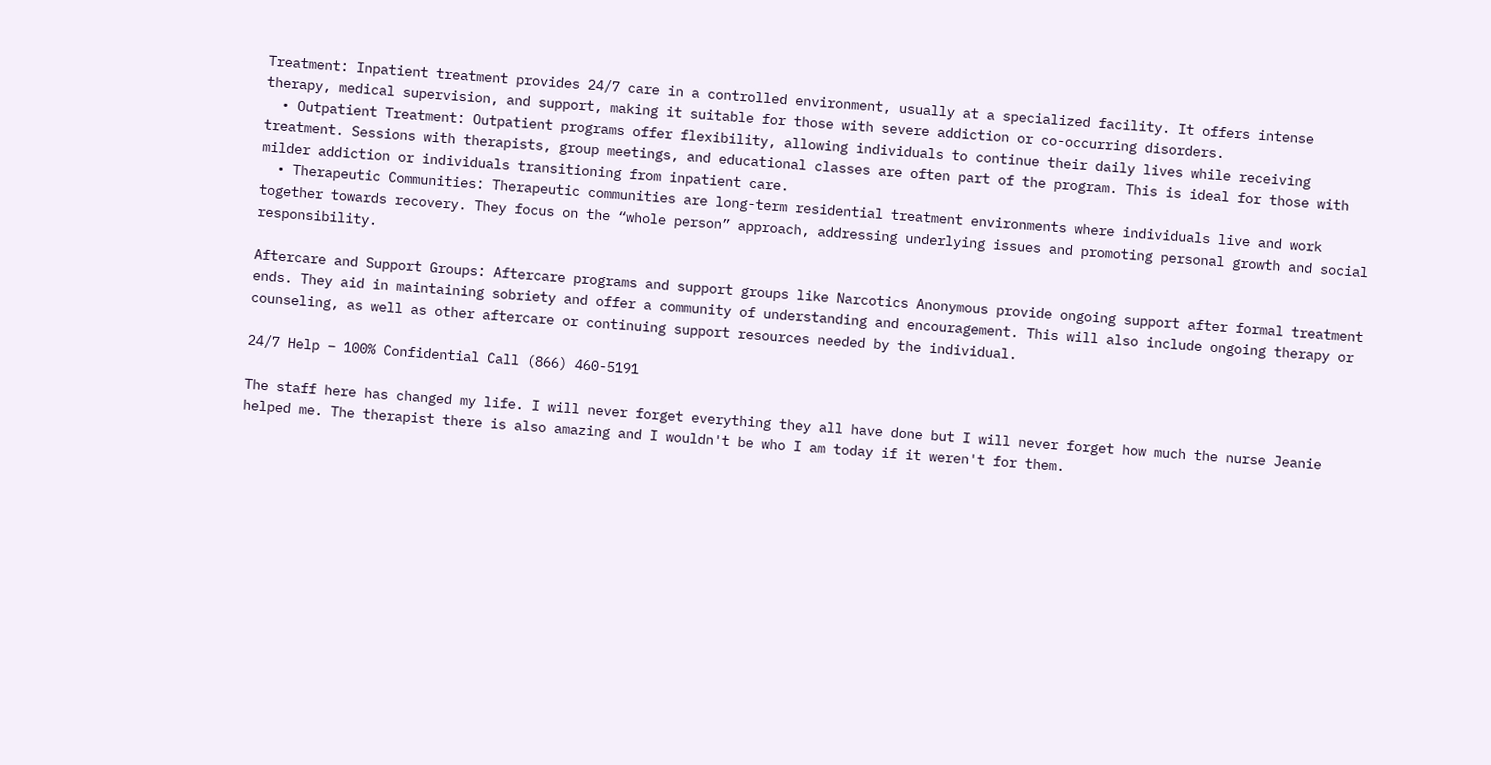Treatment: Inpatient treatment provides 24/7 care in a controlled environment, usually at a specialized facility. It offers intense therapy, medical supervision, and support, making it suitable for those with severe addiction or co-occurring disorders.
  • Outpatient Treatment: Outpatient programs offer flexibility, allowing individuals to continue their daily lives while receiving treatment. Sessions with therapists, group meetings, and educational classes are often part of the program. This is ideal for those with milder addiction or individuals transitioning from inpatient care.
  • Therapeutic Communities: Therapeutic communities are long-term residential treatment environments where individuals live and work together towards recovery. They focus on the “whole person” approach, addressing underlying issues and promoting personal growth and social responsibility.

Aftercare and Support Groups: Aftercare programs and support groups like Narcotics Anonymous provide ongoing support after formal treatment ends. They aid in maintaining sobriety and offer a community of understanding and encouragement. This will also include ongoing therapy or counseling, as well as other aftercare or continuing support resources needed by the individual.

24/7 Help – 100% Confidential Call (866) 460-5191

The staff here has changed my life. I will never forget everything they all have done but I will never forget how much the nurse Jeanie helped me. The therapist there is also amazing and I wouldn't be who I am today if it weren't for them.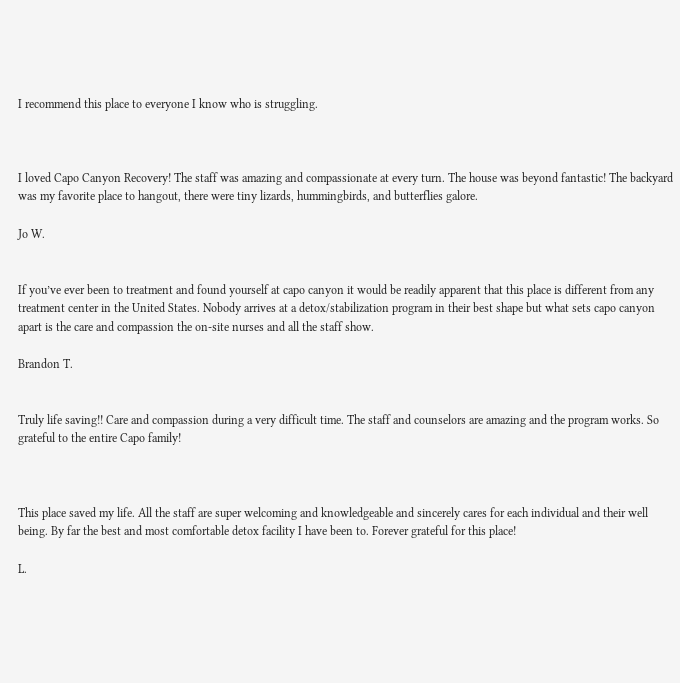I recommend this place to everyone I know who is struggling.



I loved Capo Canyon Recovery! The staff was amazing and compassionate at every turn. The house was beyond fantastic! The backyard was my favorite place to hangout, there were tiny lizards, hummingbirds, and butterflies galore.

Jo W.


If you’ve ever been to treatment and found yourself at capo canyon it would be readily apparent that this place is different from any treatment center in the United States. Nobody arrives at a detox/stabilization program in their best shape but what sets capo canyon apart is the care and compassion the on-site nurses and all the staff show.

Brandon T.


Truly life saving!! Care and compassion during a very difficult time. The staff and counselors are amazing and the program works. So grateful to the entire Capo family!



This place saved my life. All the staff are super welcoming and knowledgeable and sincerely cares for each individual and their well being. By far the best and most comfortable detox facility I have been to. Forever grateful for this place!

L.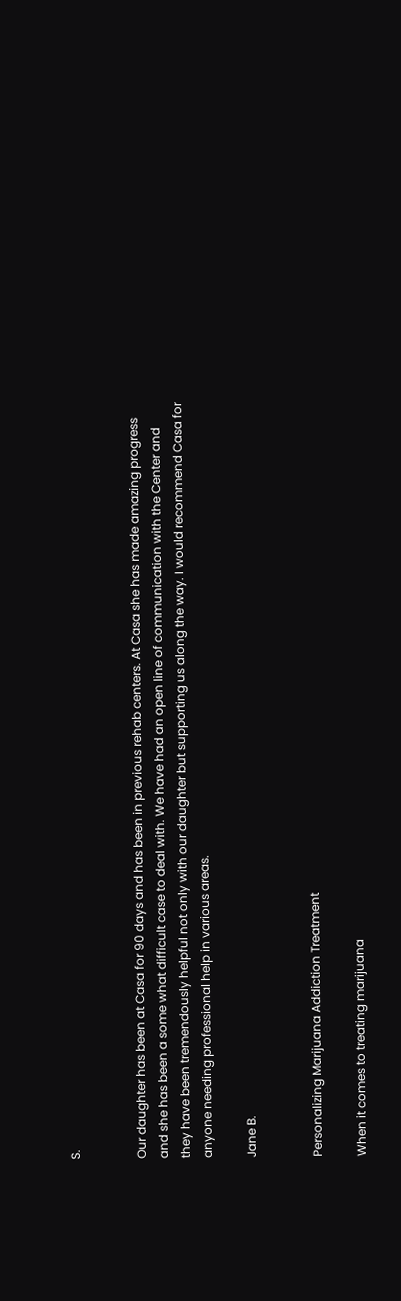S.


Our daughter has been at Casa for 90 days and has been in previous rehab centers. At Casa she has made amazing progress and she has been a some what difficult case to deal with. We have had an open line of communication with the Center and they have been tremendously helpful not only with our daughter but supporting us along the way. I would recommend Casa for anyone needing professional help in various areas.

Jane B.


Personalizing Marijuana Addiction Treatment

When it comes to treating marijuana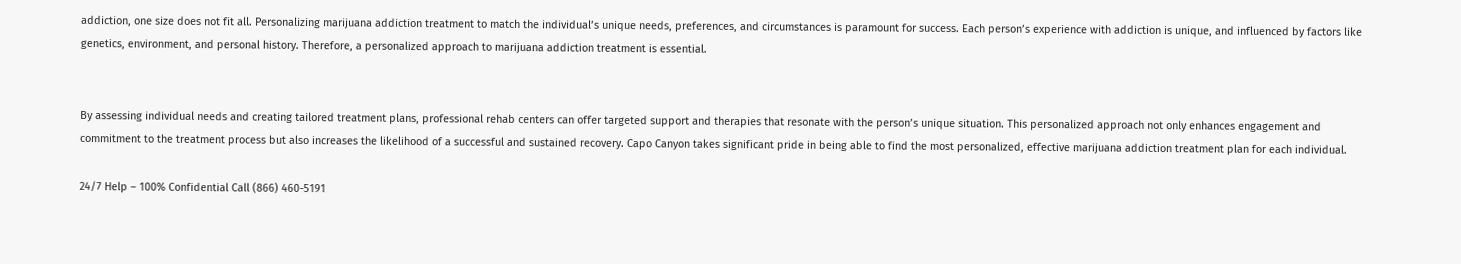addiction, one size does not fit all. Personalizing marijuana addiction treatment to match the individual’s unique needs, preferences, and circumstances is paramount for success. Each person’s experience with addiction is unique, and influenced by factors like genetics, environment, and personal history. Therefore, a personalized approach to marijuana addiction treatment is essential.


By assessing individual needs and creating tailored treatment plans, professional rehab centers can offer targeted support and therapies that resonate with the person’s unique situation. This personalized approach not only enhances engagement and commitment to the treatment process but also increases the likelihood of a successful and sustained recovery. Capo Canyon takes significant pride in being able to find the most personalized, effective marijuana addiction treatment plan for each individual.

24/7 Help – 100% Confidential Call (866) 460-5191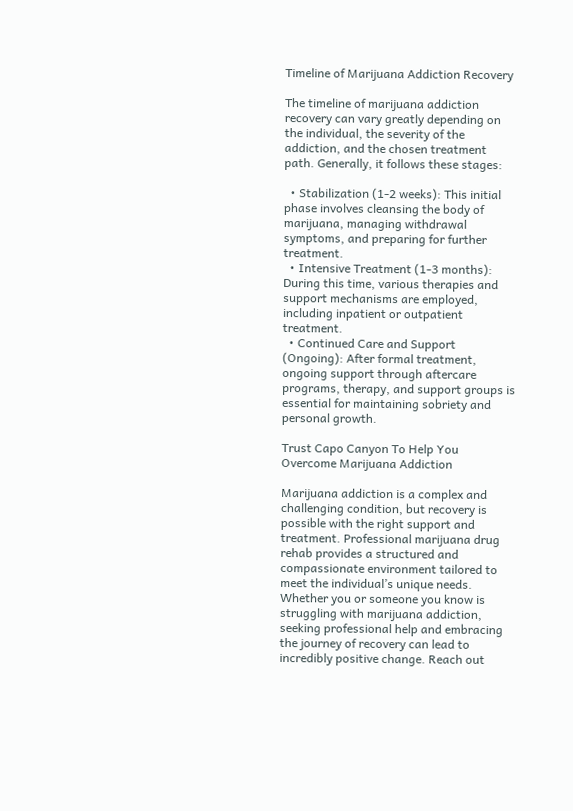Timeline of Marijuana Addiction Recovery

The timeline of marijuana addiction recovery can vary greatly depending on the individual, the severity of the addiction, and the chosen treatment path. Generally, it follows these stages:

  • Stabilization (1-2 weeks): This initial phase involves cleansing the body of marijuana, managing withdrawal symptoms, and preparing for further treatment.
  • Intensive Treatment (1-3 months): During this time, various therapies and support mechanisms are employed, including inpatient or outpatient treatment.
  • Continued Care and Support (Ongoing): After formal treatment, ongoing support through aftercare programs, therapy, and support groups is essential for maintaining sobriety and personal growth.

Trust Capo Canyon To Help You Overcome Marijuana Addiction

Marijuana addiction is a complex and challenging condition, but recovery is possible with the right support and treatment. Professional marijuana drug rehab provides a structured and compassionate environment tailored to meet the individual’s unique needs. Whether you or someone you know is struggling with marijuana addiction, seeking professional help and embracing the journey of recovery can lead to incredibly positive change. Reach out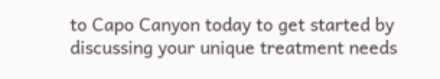to Capo Canyon today to get started by discussing your unique treatment needs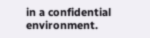in a confidential environment.